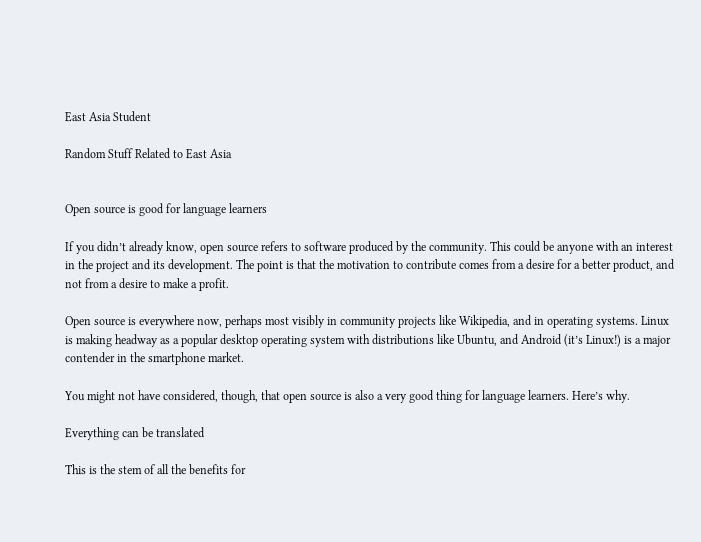East Asia Student

Random Stuff Related to East Asia


Open source is good for language learners

If you didn’t already know, open source refers to software produced by the community. This could be anyone with an interest in the project and its development. The point is that the motivation to contribute comes from a desire for a better product, and not from a desire to make a profit.

Open source is everywhere now, perhaps most visibly in community projects like Wikipedia, and in operating systems. Linux is making headway as a popular desktop operating system with distributions like Ubuntu, and Android (it’s Linux!) is a major contender in the smartphone market.

You might not have considered, though, that open source is also a very good thing for language learners. Here’s why.

Everything can be translated

This is the stem of all the benefits for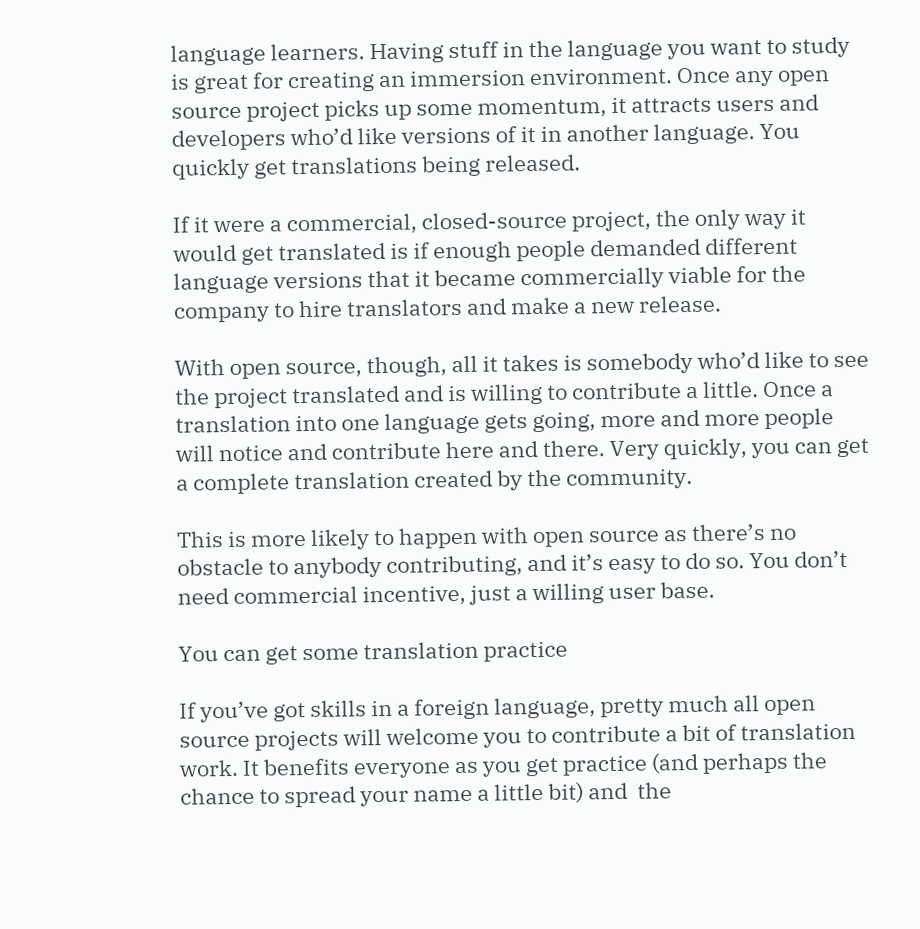language learners. Having stuff in the language you want to study is great for creating an immersion environment. Once any open source project picks up some momentum, it attracts users and developers who’d like versions of it in another language. You quickly get translations being released.

If it were a commercial, closed-source project, the only way it would get translated is if enough people demanded different language versions that it became commercially viable for the company to hire translators and make a new release.

With open source, though, all it takes is somebody who’d like to see the project translated and is willing to contribute a little. Once a translation into one language gets going, more and more people will notice and contribute here and there. Very quickly, you can get a complete translation created by the community.

This is more likely to happen with open source as there’s no obstacle to anybody contributing, and it’s easy to do so. You don’t need commercial incentive, just a willing user base.

You can get some translation practice

If you’ve got skills in a foreign language, pretty much all open source projects will welcome you to contribute a bit of translation work. It benefits everyone as you get practice (and perhaps the chance to spread your name a little bit) and  the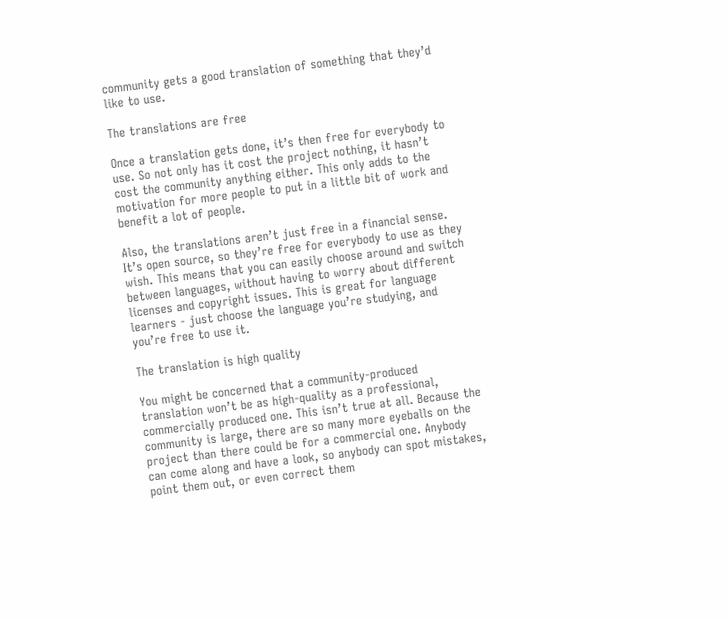community gets a good translation of something that they’d like to use.

The translations are free

Once a translation gets done, it’s then free for everybody to use. So not only has it cost the project nothing, it hasn’t cost the community anything either. This only adds to the motivation for more people to put in a little bit of work and benefit a lot of people.

Also, the translations aren’t just free in a financial sense. It’s open source, so they’re free for everybody to use as they wish. This means that you can easily choose around and switch between languages, without having to worry about different licenses and copyright issues. This is great for language learners - just choose the language you’re studying, and you’re free to use it.

The translation is high quality

You might be concerned that a community-produced translation won’t be as high-quality as a professional, commercially produced one. This isn’t true at all. Because the community is large, there are so many more eyeballs on the project than there could be for a commercial one. Anybody can come along and have a look, so anybody can spot mistakes, point them out, or even correct them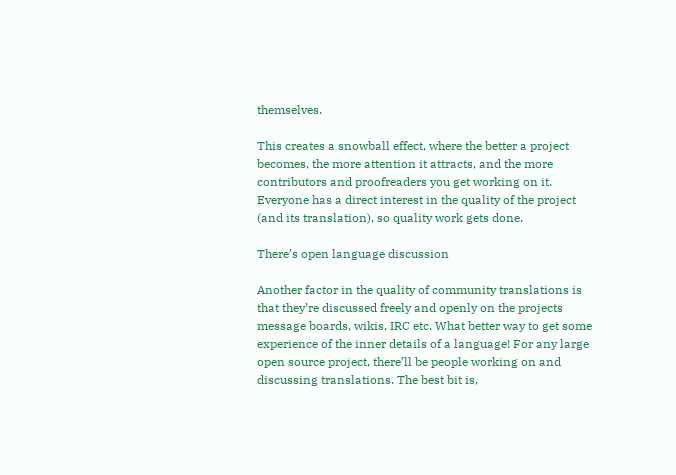themselves.

This creates a snowball effect, where the better a project becomes, the more attention it attracts, and the more contributors and proofreaders you get working on it. Everyone has a direct interest in the quality of the project (and its translation), so quality work gets done.

There’s open language discussion

Another factor in the quality of community translations is that they’re discussed freely and openly on the projects message boards, wikis, IRC etc. What better way to get some experience of the inner details of a language! For any large open source project, there’ll be people working on and discussing translations. The best bit is,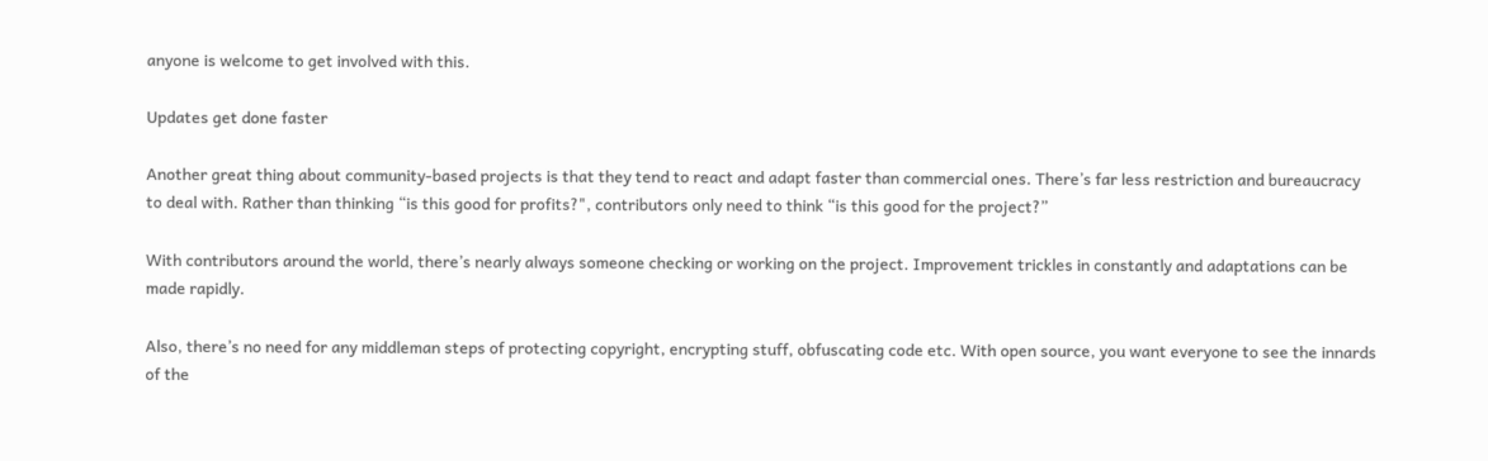anyone is welcome to get involved with this.

Updates get done faster

Another great thing about community-based projects is that they tend to react and adapt faster than commercial ones. There’s far less restriction and bureaucracy to deal with. Rather than thinking “is this good for profits?", contributors only need to think “is this good for the project?”

With contributors around the world, there’s nearly always someone checking or working on the project. Improvement trickles in constantly and adaptations can be made rapidly.

Also, there’s no need for any middleman steps of protecting copyright, encrypting stuff, obfuscating code etc. With open source, you want everyone to see the innards of the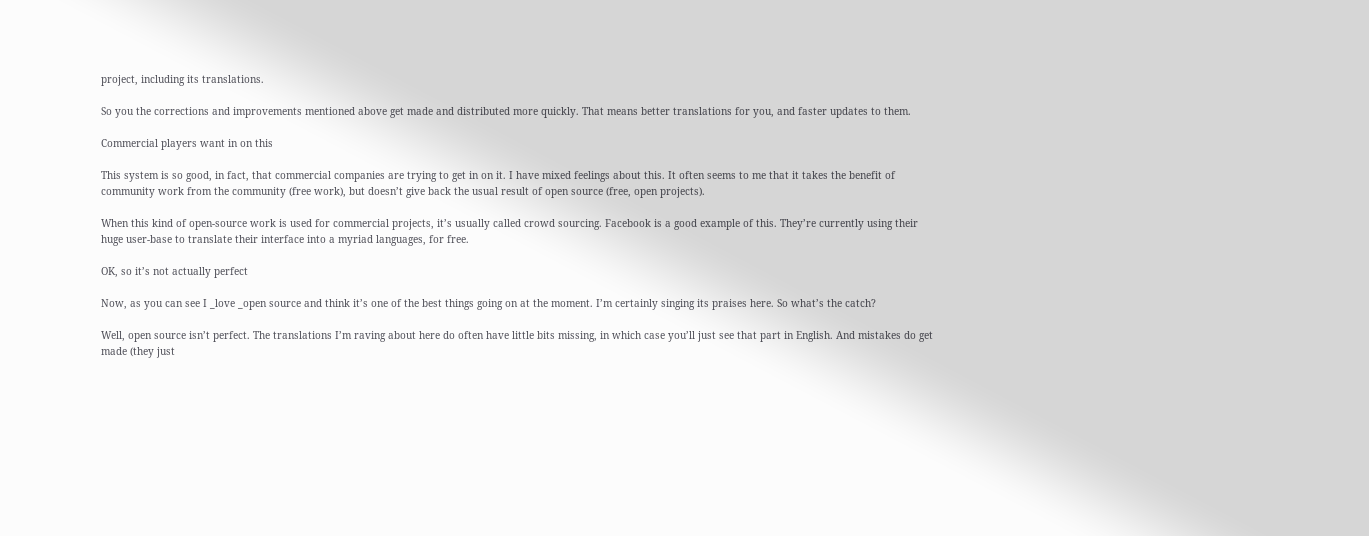project, including its translations.

So you the corrections and improvements mentioned above get made and distributed more quickly. That means better translations for you, and faster updates to them.

Commercial players want in on this

This system is so good, in fact, that commercial companies are trying to get in on it. I have mixed feelings about this. It often seems to me that it takes the benefit of community work from the community (free work), but doesn’t give back the usual result of open source (free, open projects).

When this kind of open-source work is used for commercial projects, it’s usually called crowd sourcing. Facebook is a good example of this. They’re currently using their huge user-base to translate their interface into a myriad languages, for free.

OK, so it’s not actually perfect

Now, as you can see I _love _open source and think it’s one of the best things going on at the moment. I’m certainly singing its praises here. So what’s the catch?

Well, open source isn’t perfect. The translations I’m raving about here do often have little bits missing, in which case you’ll just see that part in English. And mistakes do get made (they just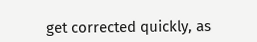get corrected quickly, as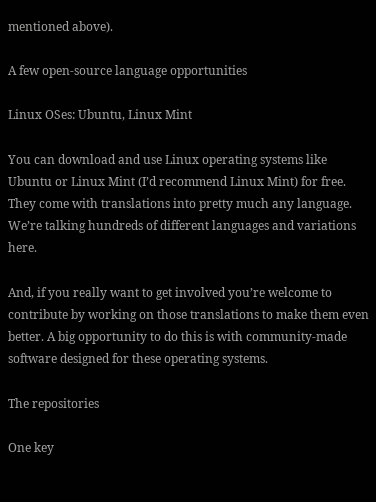mentioned above).

A few open-source language opportunities

Linux OSes: Ubuntu, Linux Mint

You can download and use Linux operating systems like Ubuntu or Linux Mint (I’d recommend Linux Mint) for free. They come with translations into pretty much any language. We’re talking hundreds of different languages and variations here.

And, if you really want to get involved you’re welcome to contribute by working on those translations to make them even better. A big opportunity to do this is with community-made software designed for these operating systems.

The repositories

One key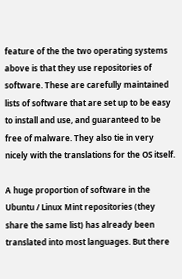feature of the the two operating systems above is that they use repositories of software. These are carefully maintained lists of software that are set up to be easy to install and use, and guaranteed to be free of malware. They also tie in very nicely with the translations for the OS itself.

A huge proportion of software in the Ubuntu / Linux Mint repositories (they share the same list) has already been translated into most languages. But there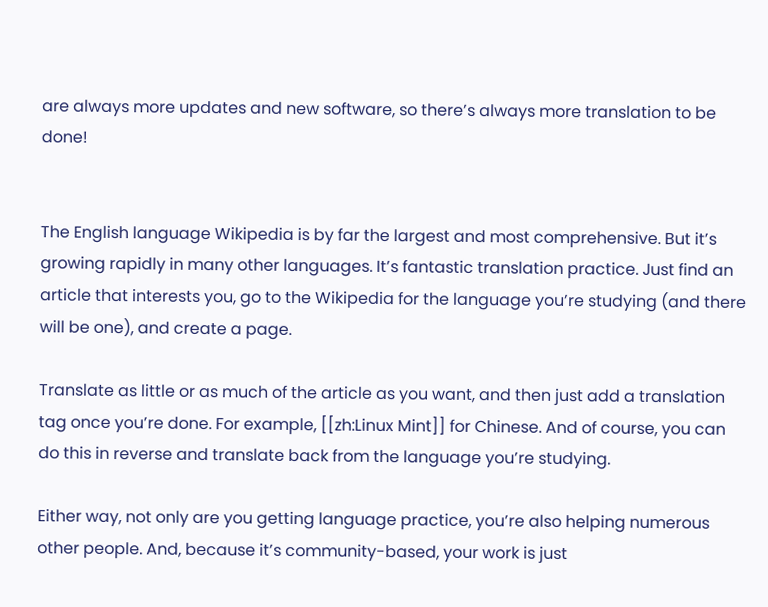are always more updates and new software, so there’s always more translation to be done!


The English language Wikipedia is by far the largest and most comprehensive. But it’s growing rapidly in many other languages. It’s fantastic translation practice. Just find an article that interests you, go to the Wikipedia for the language you’re studying (and there will be one), and create a page.

Translate as little or as much of the article as you want, and then just add a translation tag once you’re done. For example, [[zh:Linux Mint]] for Chinese. And of course, you can do this in reverse and translate back from the language you’re studying.

Either way, not only are you getting language practice, you’re also helping numerous other people. And, because it’s community-based, your work is just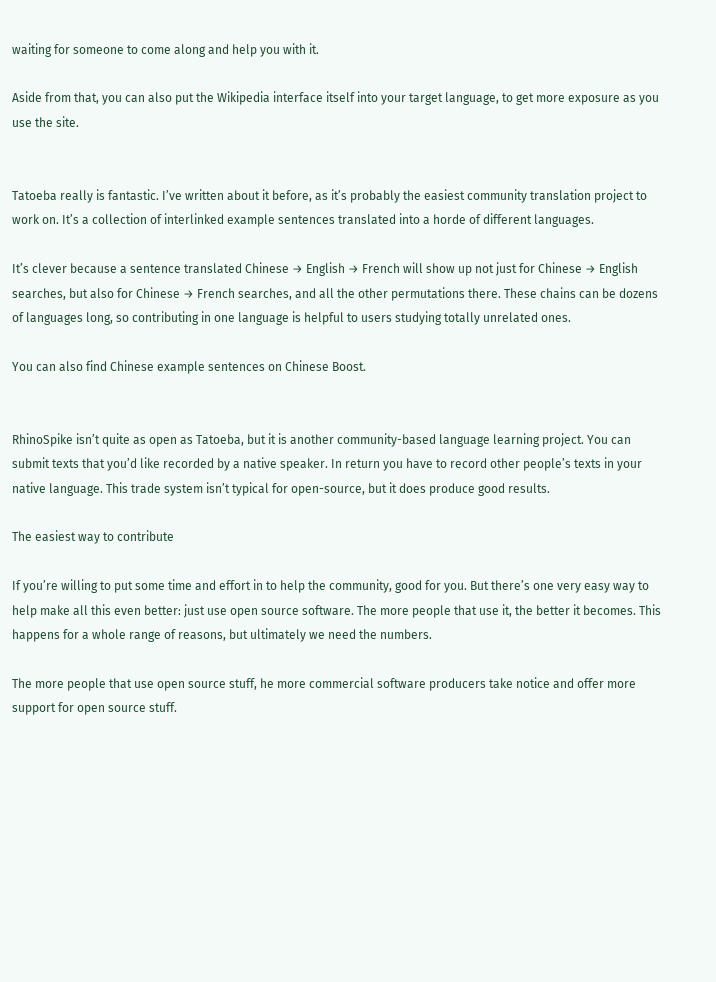waiting for someone to come along and help you with it.

Aside from that, you can also put the Wikipedia interface itself into your target language, to get more exposure as you use the site.


Tatoeba really is fantastic. I’ve written about it before, as it’s probably the easiest community translation project to work on. It’s a collection of interlinked example sentences translated into a horde of different languages.

It’s clever because a sentence translated Chinese → English → French will show up not just for Chinese → English searches, but also for Chinese → French searches, and all the other permutations there. These chains can be dozens of languages long, so contributing in one language is helpful to users studying totally unrelated ones.

You can also find Chinese example sentences on Chinese Boost.


RhinoSpike isn’t quite as open as Tatoeba, but it is another community-based language learning project. You can submit texts that you’d like recorded by a native speaker. In return you have to record other people’s texts in your native language. This trade system isn’t typical for open-source, but it does produce good results.

The easiest way to contribute

If you’re willing to put some time and effort in to help the community, good for you. But there’s one very easy way to help make all this even better: just use open source software. The more people that use it, the better it becomes. This happens for a whole range of reasons, but ultimately we need the numbers.

The more people that use open source stuff, he more commercial software producers take notice and offer more support for open source stuff.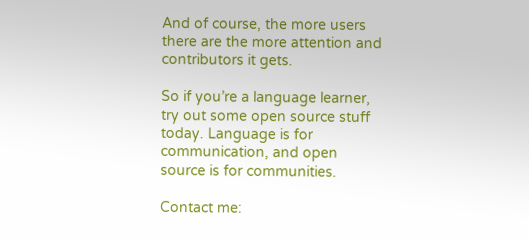And of course, the more users there are the more attention and contributors it gets.

So if you’re a language learner, try out some open source stuff today. Language is for communication, and open source is for communities.

Contact me: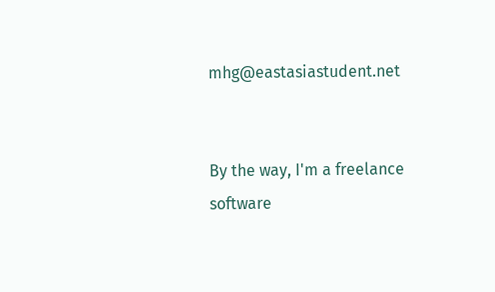mhg@eastasiastudent.net


By the way, I'm a freelance software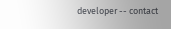developer -- contact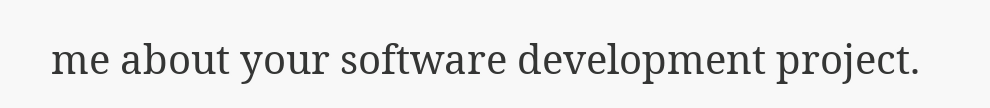me about your software development project.